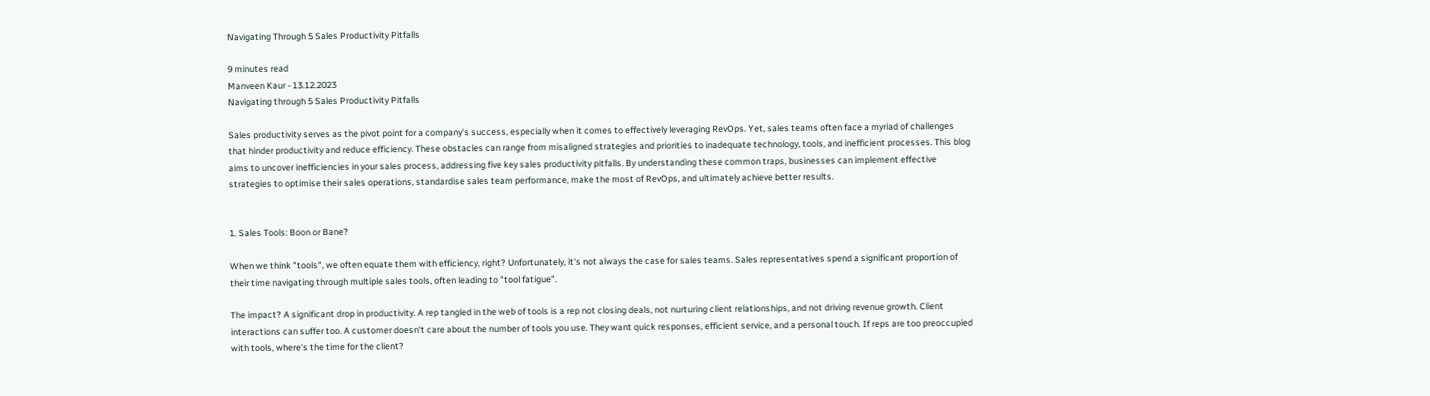Navigating Through 5 Sales Productivity Pitfalls

9 minutes read
Manveen Kaur - 13.12.2023
Navigating through 5 Sales Productivity Pitfalls

Sales productivity serves as the pivot point for a company's success, especially when it comes to effectively leveraging RevOps. Yet, sales teams often face a myriad of challenges that hinder productivity and reduce efficiency. These obstacles can range from misaligned strategies and priorities to inadequate technology, tools, and inefficient processes. This blog aims to uncover inefficiencies in your sales process, addressing five key sales productivity pitfalls. By understanding these common traps, businesses can implement effective strategies to optimise their sales operations, standardise sales team performance, make the most of RevOps, and ultimately achieve better results.


1. Sales Tools: Boon or Bane?

When we think "tools", we often equate them with efficiency, right? Unfortunately, it's not always the case for sales teams. Sales representatives spend a significant proportion of their time navigating through multiple sales tools, often leading to "tool fatigue".

The impact? A significant drop in productivity. A rep tangled in the web of tools is a rep not closing deals, not nurturing client relationships, and not driving revenue growth. Client interactions can suffer too. A customer doesn't care about the number of tools you use. They want quick responses, efficient service, and a personal touch. If reps are too preoccupied with tools, where's the time for the client?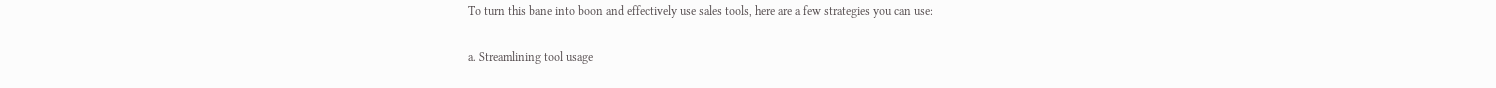To turn this bane into boon and effectively use sales tools, here are a few strategies you can use:

a. Streamlining tool usage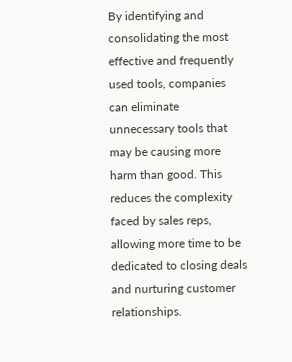By identifying and consolidating the most effective and frequently used tools, companies can eliminate unnecessary tools that may be causing more harm than good. This reduces the complexity faced by sales reps, allowing more time to be dedicated to closing deals and nurturing customer relationships.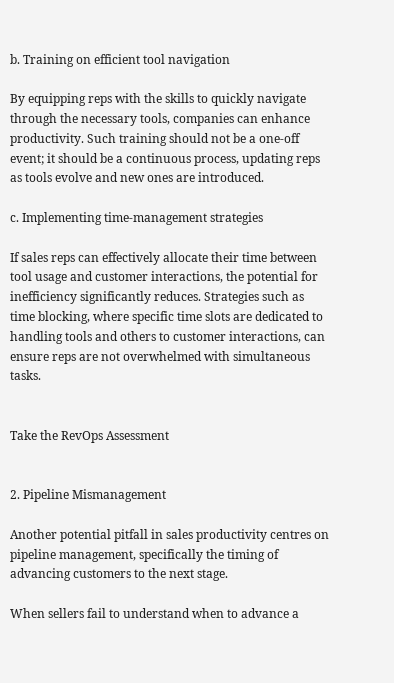b. Training on efficient tool navigation

By equipping reps with the skills to quickly navigate through the necessary tools, companies can enhance productivity. Such training should not be a one-off event; it should be a continuous process, updating reps as tools evolve and new ones are introduced.

c. Implementing time-management strategies

If sales reps can effectively allocate their time between tool usage and customer interactions, the potential for inefficiency significantly reduces. Strategies such as time blocking, where specific time slots are dedicated to handling tools and others to customer interactions, can ensure reps are not overwhelmed with simultaneous tasks.


Take the RevOps Assessment


2. Pipeline Mismanagement

Another potential pitfall in sales productivity centres on pipeline management, specifically the timing of advancing customers to the next stage.

When sellers fail to understand when to advance a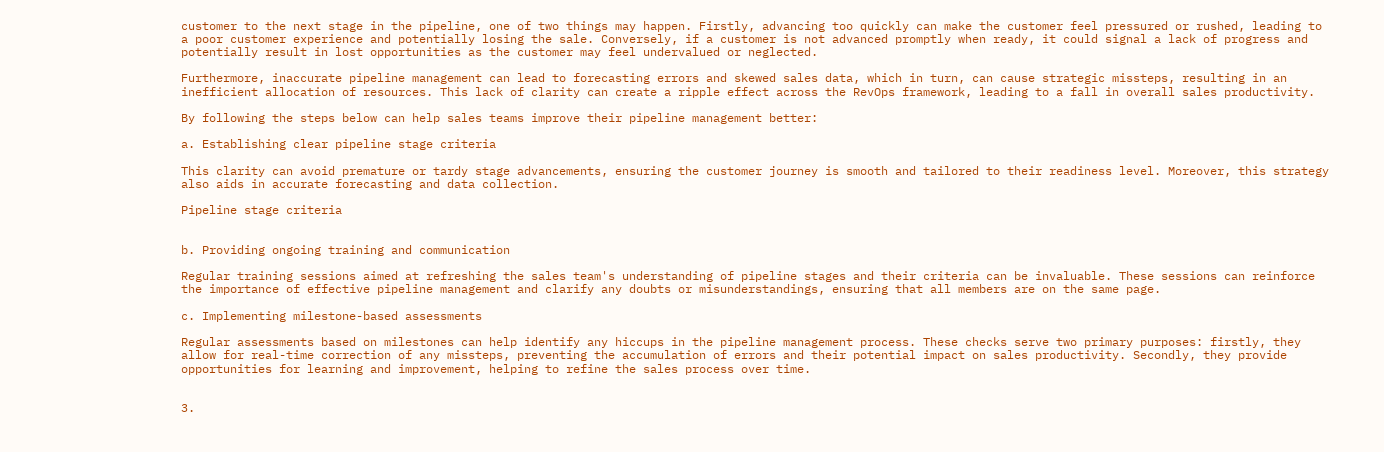customer to the next stage in the pipeline, one of two things may happen. Firstly, advancing too quickly can make the customer feel pressured or rushed, leading to a poor customer experience and potentially losing the sale. Conversely, if a customer is not advanced promptly when ready, it could signal a lack of progress and potentially result in lost opportunities as the customer may feel undervalued or neglected.

Furthermore, inaccurate pipeline management can lead to forecasting errors and skewed sales data, which in turn, can cause strategic missteps, resulting in an inefficient allocation of resources. This lack of clarity can create a ripple effect across the RevOps framework, leading to a fall in overall sales productivity.

By following the steps below can help sales teams improve their pipeline management better:

a. Establishing clear pipeline stage criteria

This clarity can avoid premature or tardy stage advancements, ensuring the customer journey is smooth and tailored to their readiness level. Moreover, this strategy also aids in accurate forecasting and data collection.

Pipeline stage criteria


b. Providing ongoing training and communication

Regular training sessions aimed at refreshing the sales team's understanding of pipeline stages and their criteria can be invaluable. These sessions can reinforce the importance of effective pipeline management and clarify any doubts or misunderstandings, ensuring that all members are on the same page.

c. Implementing milestone-based assessments

Regular assessments based on milestones can help identify any hiccups in the pipeline management process. These checks serve two primary purposes: firstly, they allow for real-time correction of any missteps, preventing the accumulation of errors and their potential impact on sales productivity. Secondly, they provide opportunities for learning and improvement, helping to refine the sales process over time.


3.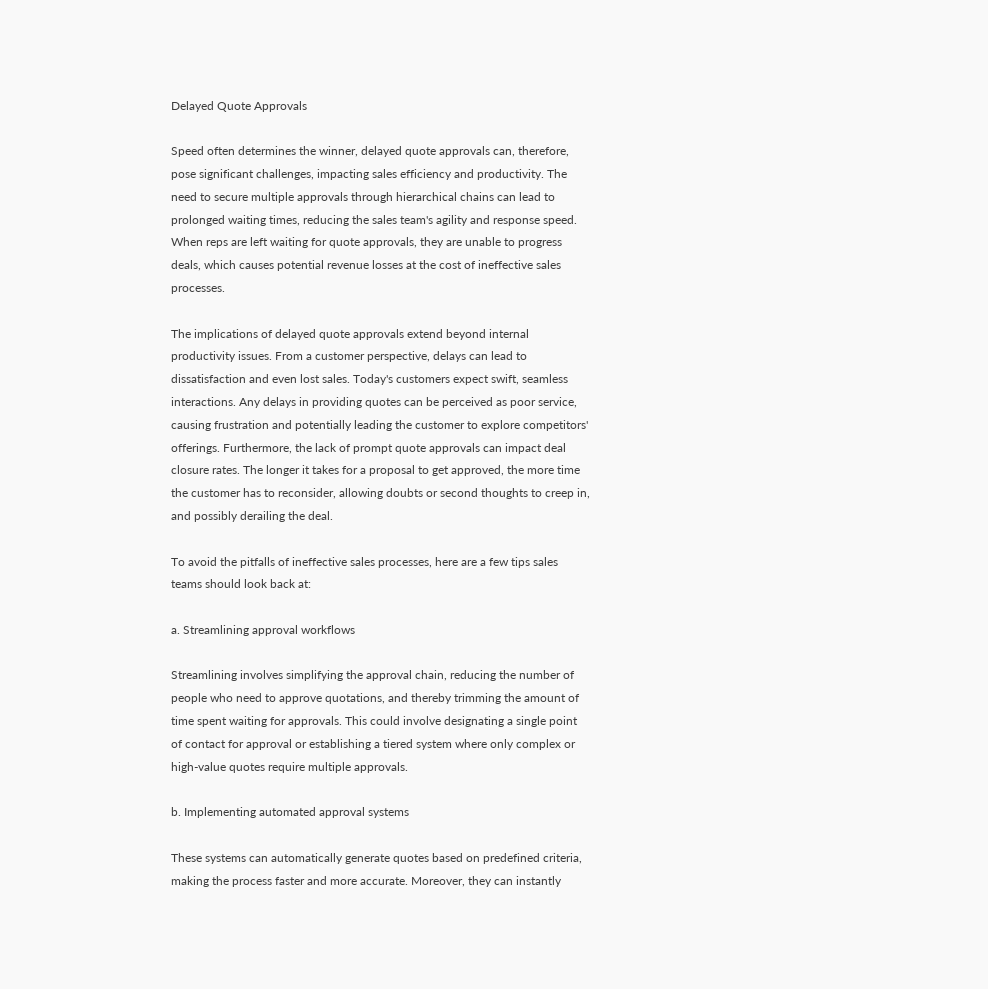Delayed Quote Approvals

Speed often determines the winner, delayed quote approvals can, therefore, pose significant challenges, impacting sales efficiency and productivity. The need to secure multiple approvals through hierarchical chains can lead to prolonged waiting times, reducing the sales team's agility and response speed. When reps are left waiting for quote approvals, they are unable to progress deals, which causes potential revenue losses at the cost of ineffective sales processes.

The implications of delayed quote approvals extend beyond internal productivity issues. From a customer perspective, delays can lead to dissatisfaction and even lost sales. Today's customers expect swift, seamless interactions. Any delays in providing quotes can be perceived as poor service, causing frustration and potentially leading the customer to explore competitors' offerings. Furthermore, the lack of prompt quote approvals can impact deal closure rates. The longer it takes for a proposal to get approved, the more time the customer has to reconsider, allowing doubts or second thoughts to creep in, and possibly derailing the deal.

To avoid the pitfalls of ineffective sales processes, here are a few tips sales teams should look back at:

a. Streamlining approval workflows

Streamlining involves simplifying the approval chain, reducing the number of people who need to approve quotations, and thereby trimming the amount of time spent waiting for approvals. This could involve designating a single point of contact for approval or establishing a tiered system where only complex or high-value quotes require multiple approvals.

b. Implementing automated approval systems

These systems can automatically generate quotes based on predefined criteria, making the process faster and more accurate. Moreover, they can instantly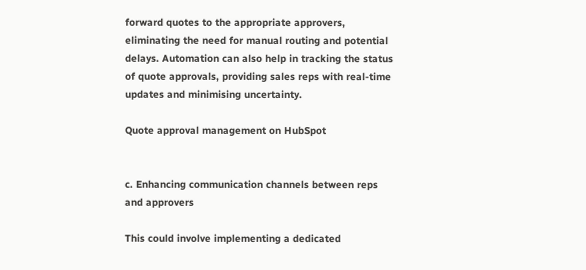forward quotes to the appropriate approvers, eliminating the need for manual routing and potential delays. Automation can also help in tracking the status of quote approvals, providing sales reps with real-time updates and minimising uncertainty.

Quote approval management on HubSpot


c. Enhancing communication channels between reps and approvers

This could involve implementing a dedicated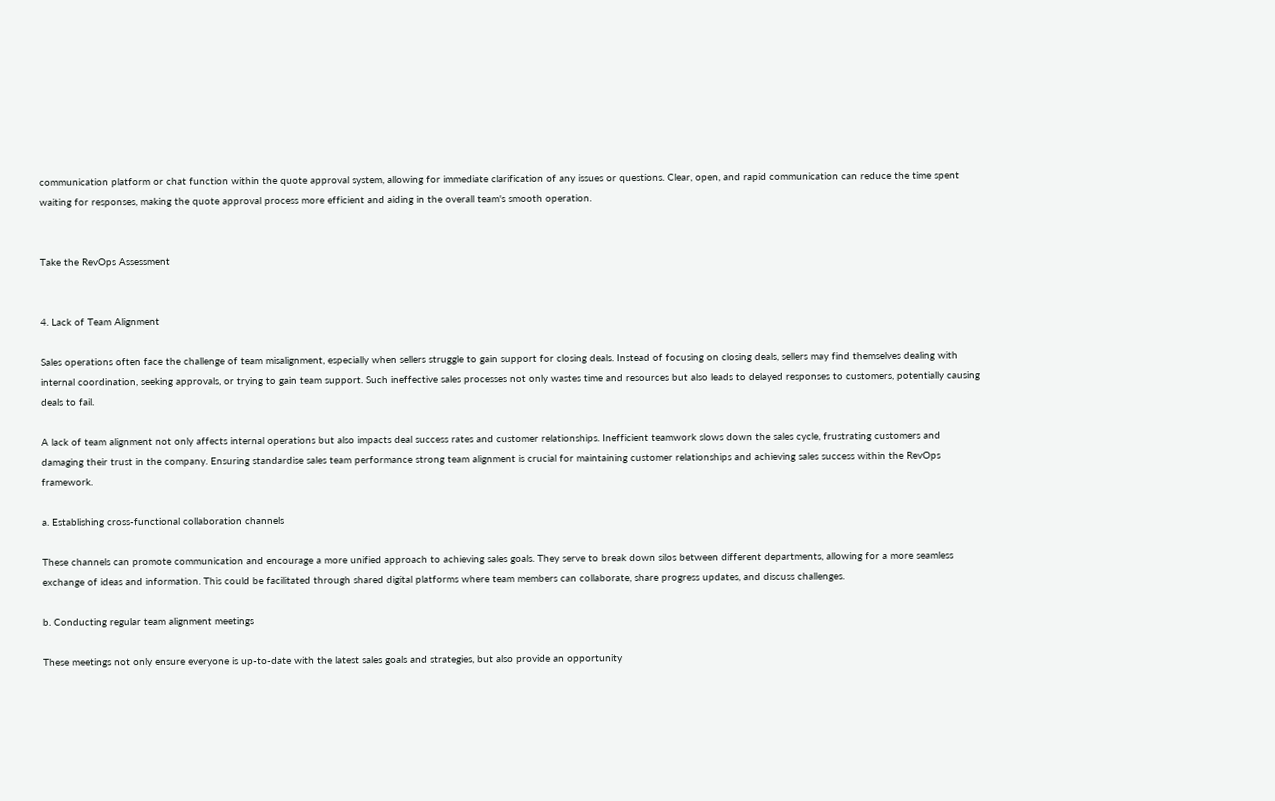communication platform or chat function within the quote approval system, allowing for immediate clarification of any issues or questions. Clear, open, and rapid communication can reduce the time spent waiting for responses, making the quote approval process more efficient and aiding in the overall team's smooth operation.


Take the RevOps Assessment


4. Lack of Team Alignment

Sales operations often face the challenge of team misalignment, especially when sellers struggle to gain support for closing deals. Instead of focusing on closing deals, sellers may find themselves dealing with internal coordination, seeking approvals, or trying to gain team support. Such ineffective sales processes not only wastes time and resources but also leads to delayed responses to customers, potentially causing deals to fail.

A lack of team alignment not only affects internal operations but also impacts deal success rates and customer relationships. Inefficient teamwork slows down the sales cycle, frustrating customers and damaging their trust in the company. Ensuring standardise sales team performance strong team alignment is crucial for maintaining customer relationships and achieving sales success within the RevOps framework.

a. Establishing cross-functional collaboration channels

These channels can promote communication and encourage a more unified approach to achieving sales goals. They serve to break down silos between different departments, allowing for a more seamless exchange of ideas and information. This could be facilitated through shared digital platforms where team members can collaborate, share progress updates, and discuss challenges.

b. Conducting regular team alignment meetings

These meetings not only ensure everyone is up-to-date with the latest sales goals and strategies, but also provide an opportunity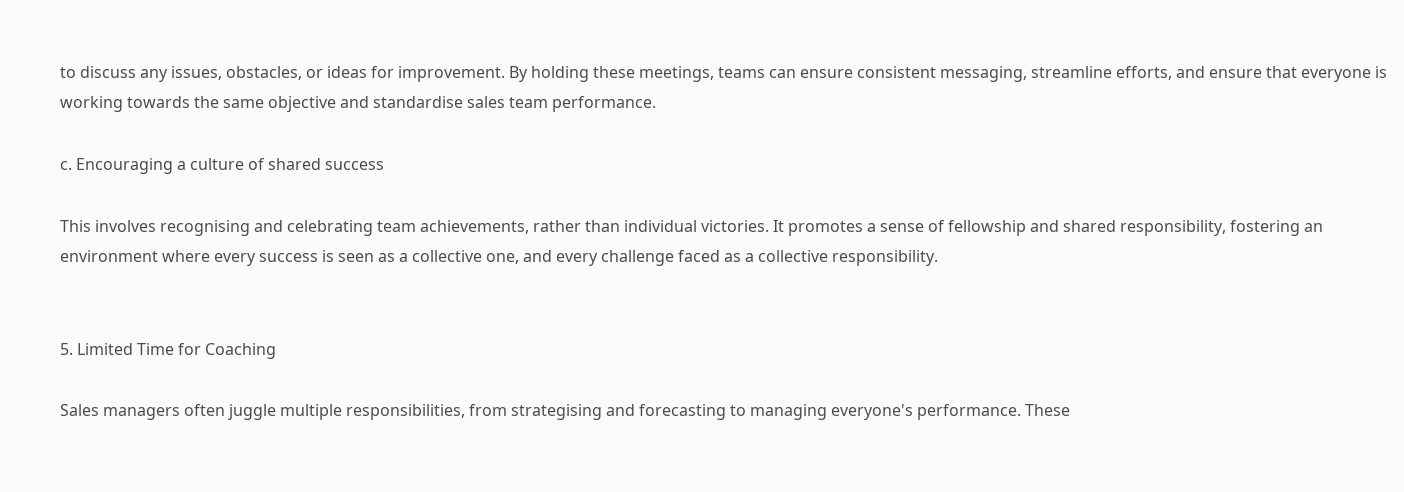to discuss any issues, obstacles, or ideas for improvement. By holding these meetings, teams can ensure consistent messaging, streamline efforts, and ensure that everyone is working towards the same objective and standardise sales team performance.

c. Encouraging a culture of shared success

This involves recognising and celebrating team achievements, rather than individual victories. It promotes a sense of fellowship and shared responsibility, fostering an environment where every success is seen as a collective one, and every challenge faced as a collective responsibility.


5. Limited Time for Coaching

Sales managers often juggle multiple responsibilities, from strategising and forecasting to managing everyone's performance. These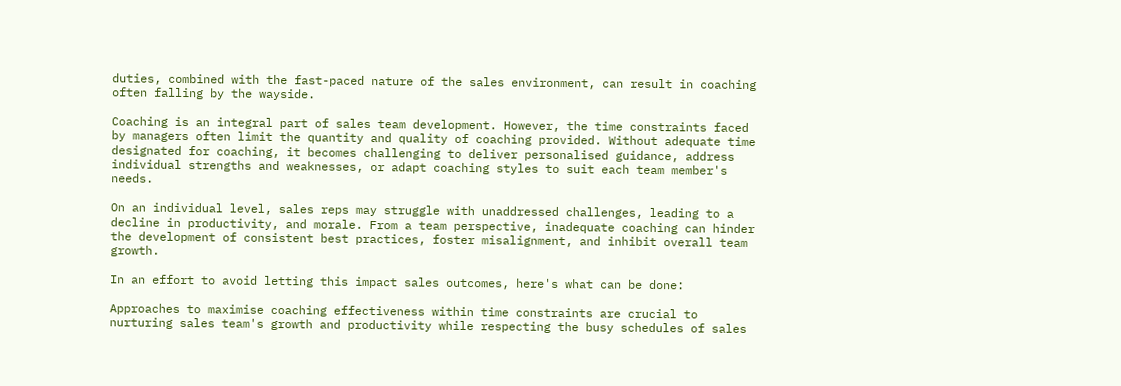duties, combined with the fast-paced nature of the sales environment, can result in coaching often falling by the wayside.

Coaching is an integral part of sales team development. However, the time constraints faced by managers often limit the quantity and quality of coaching provided. Without adequate time designated for coaching, it becomes challenging to deliver personalised guidance, address individual strengths and weaknesses, or adapt coaching styles to suit each team member's needs.

On an individual level, sales reps may struggle with unaddressed challenges, leading to a decline in productivity, and morale. From a team perspective, inadequate coaching can hinder the development of consistent best practices, foster misalignment, and inhibit overall team growth.

In an effort to avoid letting this impact sales outcomes, here's what can be done:

Approaches to maximise coaching effectiveness within time constraints are crucial to nurturing sales team's growth and productivity while respecting the busy schedules of sales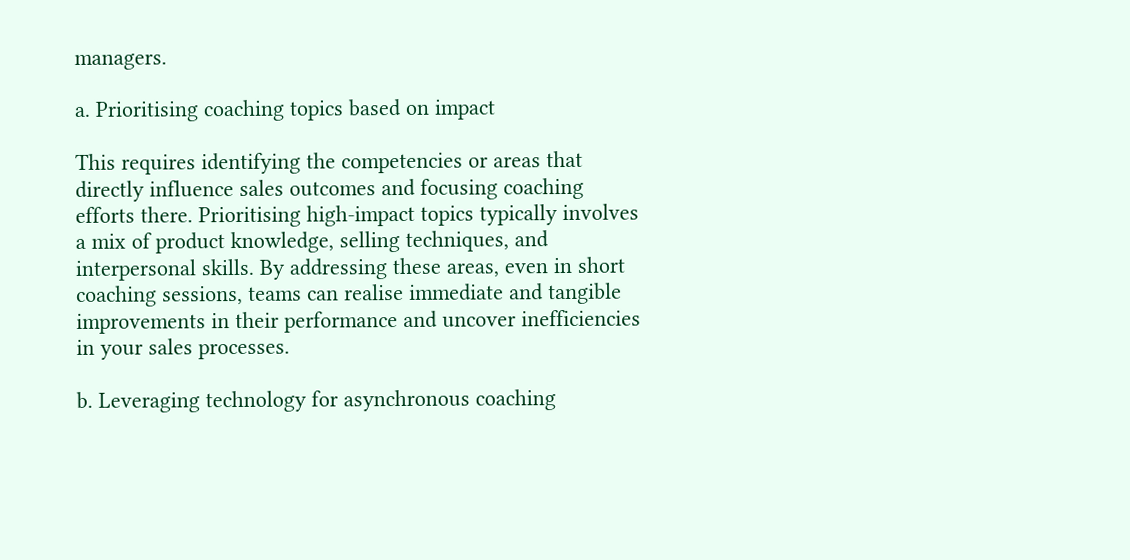managers.

a. Prioritising coaching topics based on impact

This requires identifying the competencies or areas that directly influence sales outcomes and focusing coaching efforts there. Prioritising high-impact topics typically involves a mix of product knowledge, selling techniques, and interpersonal skills. By addressing these areas, even in short coaching sessions, teams can realise immediate and tangible improvements in their performance and uncover inefficiencies in your sales processes.

b. Leveraging technology for asynchronous coaching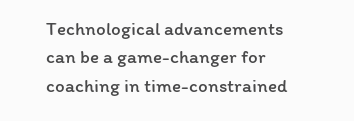Technological advancements can be a game-changer for coaching in time-constrained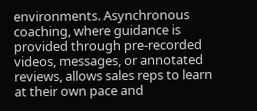environments. Asynchronous coaching, where guidance is provided through pre-recorded videos, messages, or annotated reviews, allows sales reps to learn at their own pace and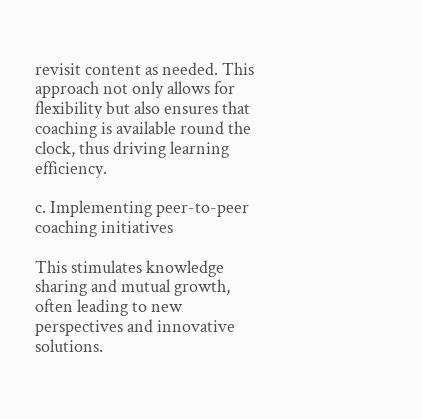revisit content as needed. This approach not only allows for flexibility but also ensures that coaching is available round the clock, thus driving learning efficiency.

c. Implementing peer-to-peer coaching initiatives

This stimulates knowledge sharing and mutual growth, often leading to new perspectives and innovative solutions.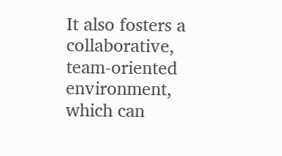It also fosters a collaborative, team-oriented environment, which can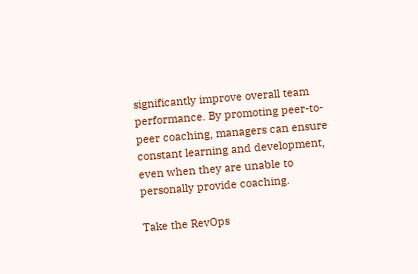significantly improve overall team performance. By promoting peer-to-peer coaching, managers can ensure constant learning and development, even when they are unable to personally provide coaching.

Take the RevOps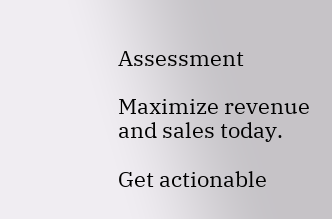Assessment

Maximize revenue and sales today.

Get actionable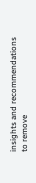insights and recommendations to remove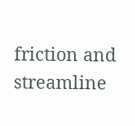friction and streamline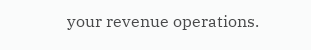your revenue operations.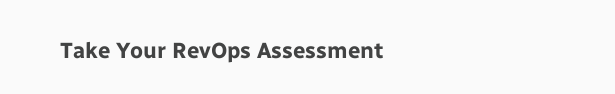Take Your RevOps Assessment